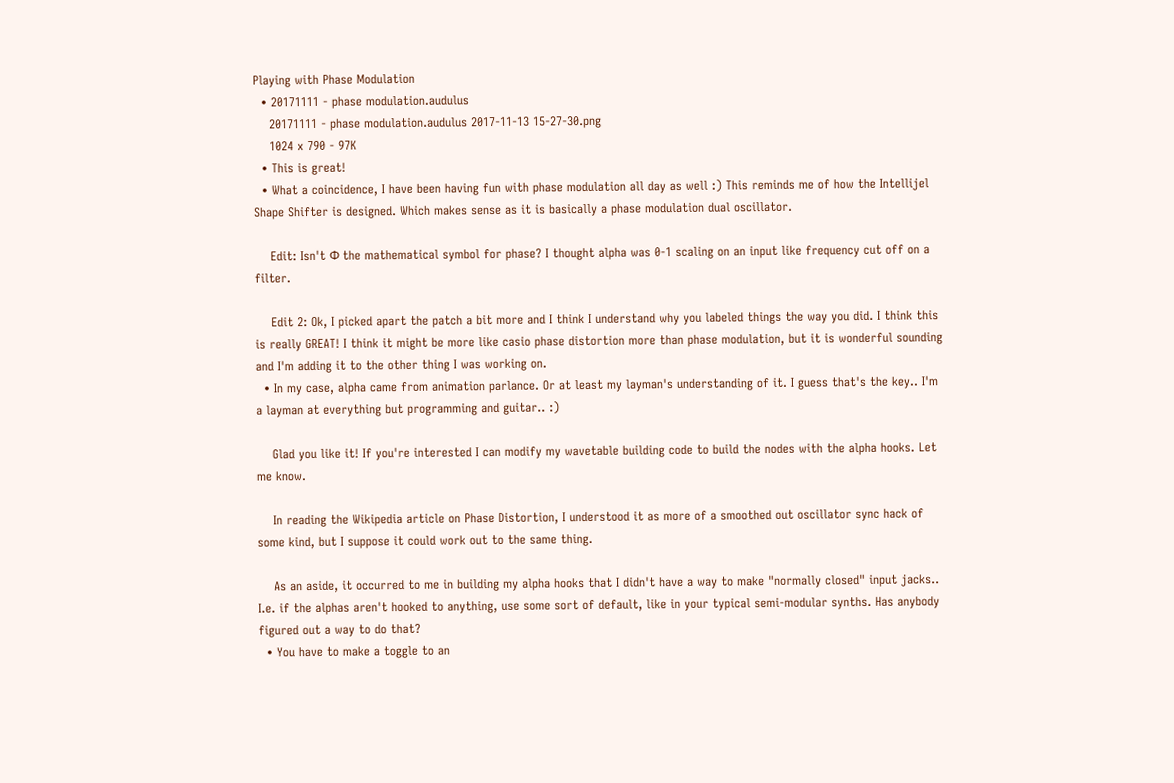Playing with Phase Modulation
  • 20171111 - phase modulation.audulus
    20171111 - phase modulation.audulus 2017-11-13 15-27-30.png
    1024 x 790 - 97K
  • This is great!
  • What a coincidence, I have been having fun with phase modulation all day as well :) This reminds me of how the Intellijel Shape Shifter is designed. Which makes sense as it is basically a phase modulation dual oscillator.

    Edit: Isn't Φ the mathematical symbol for phase? I thought alpha was 0-1 scaling on an input like frequency cut off on a filter.

    Edit 2: Ok, I picked apart the patch a bit more and I think I understand why you labeled things the way you did. I think this is really GREAT! I think it might be more like casio phase distortion more than phase modulation, but it is wonderful sounding and I'm adding it to the other thing I was working on.
  • In my case, alpha came from animation parlance. Or at least my layman's understanding of it. I guess that's the key.. I'm a layman at everything but programming and guitar.. :)

    Glad you like it! If you're interested I can modify my wavetable building code to build the nodes with the alpha hooks. Let me know.

    In reading the Wikipedia article on Phase Distortion, I understood it as more of a smoothed out oscillator sync hack of some kind, but I suppose it could work out to the same thing.

    As an aside, it occurred to me in building my alpha hooks that I didn't have a way to make "normally closed" input jacks.. I.e. if the alphas aren't hooked to anything, use some sort of default, like in your typical semi-modular synths. Has anybody figured out a way to do that?
  • You have to make a toggle to an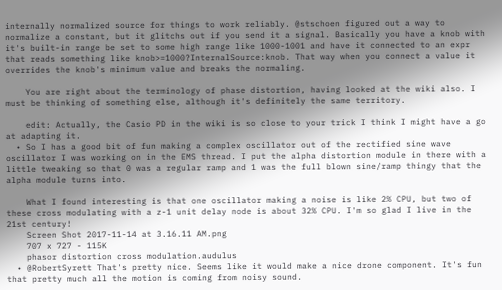internally normalized source for things to work reliably. @stschoen figured out a way to normalize a constant, but it glitchs out if you send it a signal. Basically you have a knob with it's built-in range be set to some high range like 1000-1001 and have it connected to an expr that reads something like knob>=1000?InternalSource:knob. That way when you connect a value it overrides the knob's minimum value and breaks the normaling.

    You are right about the terminology of phase distortion, having looked at the wiki also. I must be thinking of something else, although it's definitely the same territory.

    edit: Actually, the Casio PD in the wiki is so close to your trick I think I might have a go at adapting it.
  • So I has a good bit of fun making a complex oscillator out of the rectified sine wave oscillator I was working on in the EMS thread. I put the alpha distortion module in there with a little tweaking so that 0 was a regular ramp and 1 was the full blown sine/ramp thingy that the alpha module turns into.

    What I found interesting is that one oscillator making a noise is like 2% CPU, but two of these cross modulating with a z-1 unit delay node is about 32% CPU. I'm so glad I live in the 21st century!
    Screen Shot 2017-11-14 at 3.16.11 AM.png
    707 x 727 - 115K
    phasor distortion cross modulation.audulus
  • @RobertSyrett That's pretty nice. Seems like it would make a nice drone component. It's fun that pretty much all the motion is coming from noisy sound.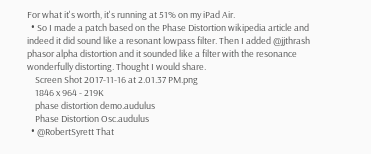For what it's worth, it's running at 51% on my iPad Air.
  • So I made a patch based on the Phase Distortion wikipedia article and indeed it did sound like a resonant lowpass filter. Then I added @jjthrash phasor alpha distortion and it sounded like a filter with the resonance wonderfully distorting. Thought I would share.
    Screen Shot 2017-11-16 at 2.01.37 PM.png
    1846 x 964 - 219K
    phase distortion demo.audulus
    Phase Distortion Osc.audulus
  • @RobertSyrett That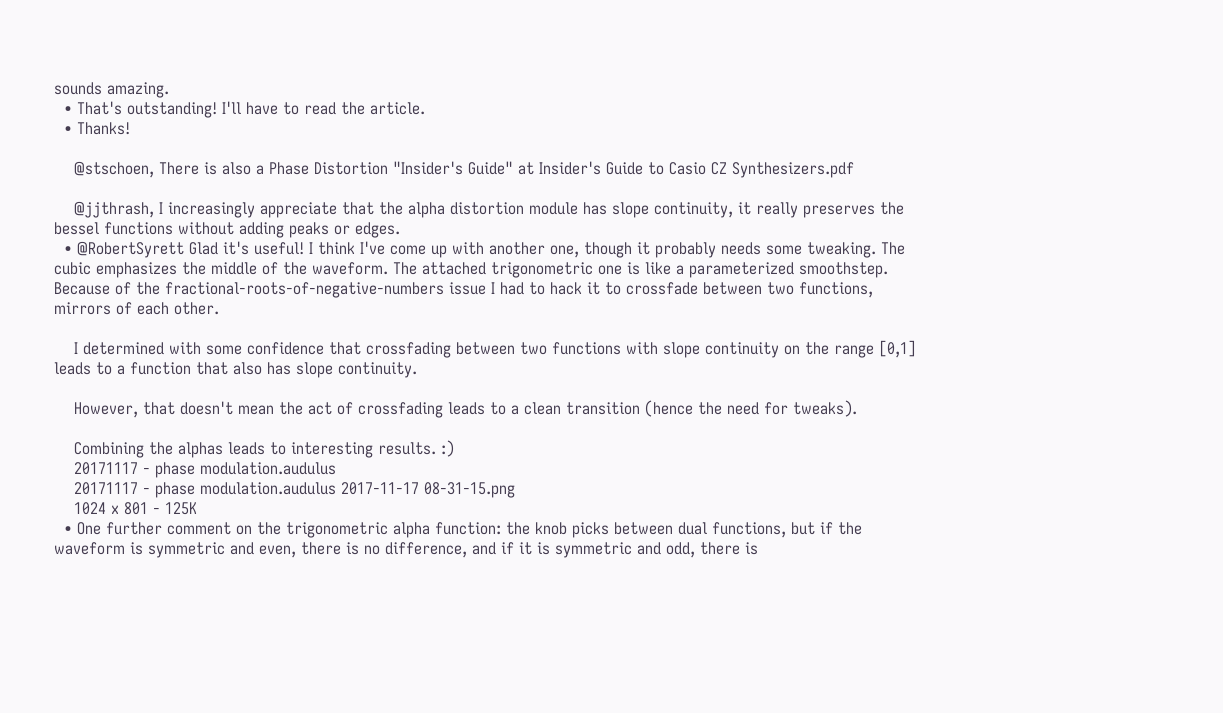sounds amazing.
  • That's outstanding! I'll have to read the article.
  • Thanks!

    @stschoen, There is also a Phase Distortion "Insider's Guide" at Insider's Guide to Casio CZ Synthesizers.pdf

    @jjthrash, I increasingly appreciate that the alpha distortion module has slope continuity, it really preserves the bessel functions without adding peaks or edges.
  • @RobertSyrett Glad it's useful! I think I've come up with another one, though it probably needs some tweaking. The cubic emphasizes the middle of the waveform. The attached trigonometric one is like a parameterized smoothstep. Because of the fractional-roots-of-negative-numbers issue I had to hack it to crossfade between two functions, mirrors of each other.

    I determined with some confidence that crossfading between two functions with slope continuity on the range [0,1] leads to a function that also has slope continuity.

    However, that doesn't mean the act of crossfading leads to a clean transition (hence the need for tweaks).

    Combining the alphas leads to interesting results. :)
    20171117 - phase modulation.audulus
    20171117 - phase modulation.audulus 2017-11-17 08-31-15.png
    1024 x 801 - 125K
  • One further comment on the trigonometric alpha function: the knob picks between dual functions, but if the waveform is symmetric and even, there is no difference, and if it is symmetric and odd, there is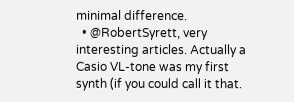minimal difference.
  • @RobertSyrett, very interesting articles. Actually a Casio VL-tone was my first synth (if you could call it that.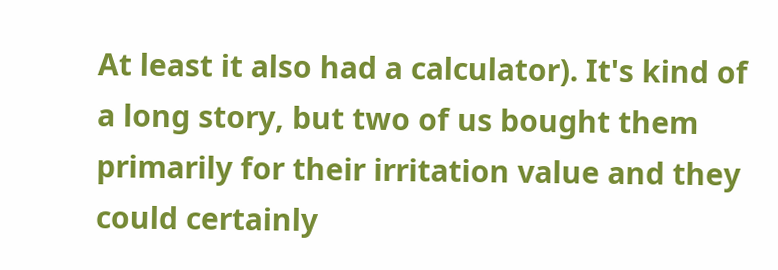At least it also had a calculator). It's kind of a long story, but two of us bought them primarily for their irritation value and they could certainly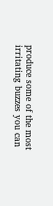produce some of the most irritating buzzes you can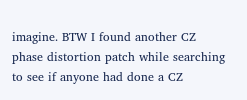imagine. BTW I found another CZ phase distortion patch while searching to see if anyone had done a CZ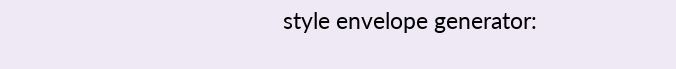style envelope generator: